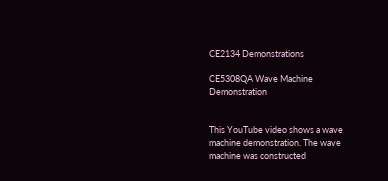CE2134 Demonstrations

CE5308QA Wave Machine Demonstration


This YouTube video shows a wave machine demonstration. The wave machine was constructed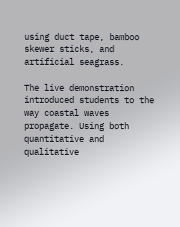using duct tape, bamboo skewer sticks, and artificial seagrass.

The live demonstration introduced students to the way coastal waves propagate. Using both quantitative and qualitative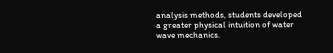analysis methods, students developed a greater physical intuition of water wave mechanics.